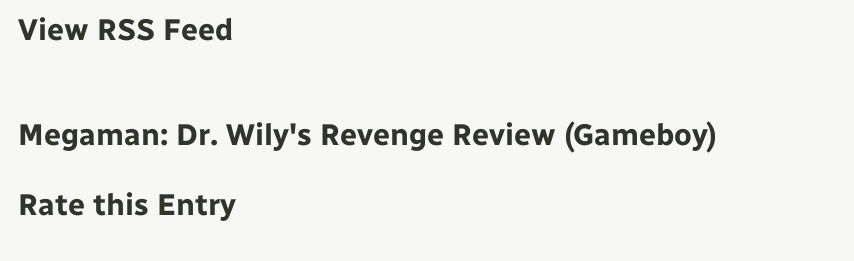View RSS Feed


Megaman: Dr. Wily's Revenge Review (Gameboy)

Rate this Entry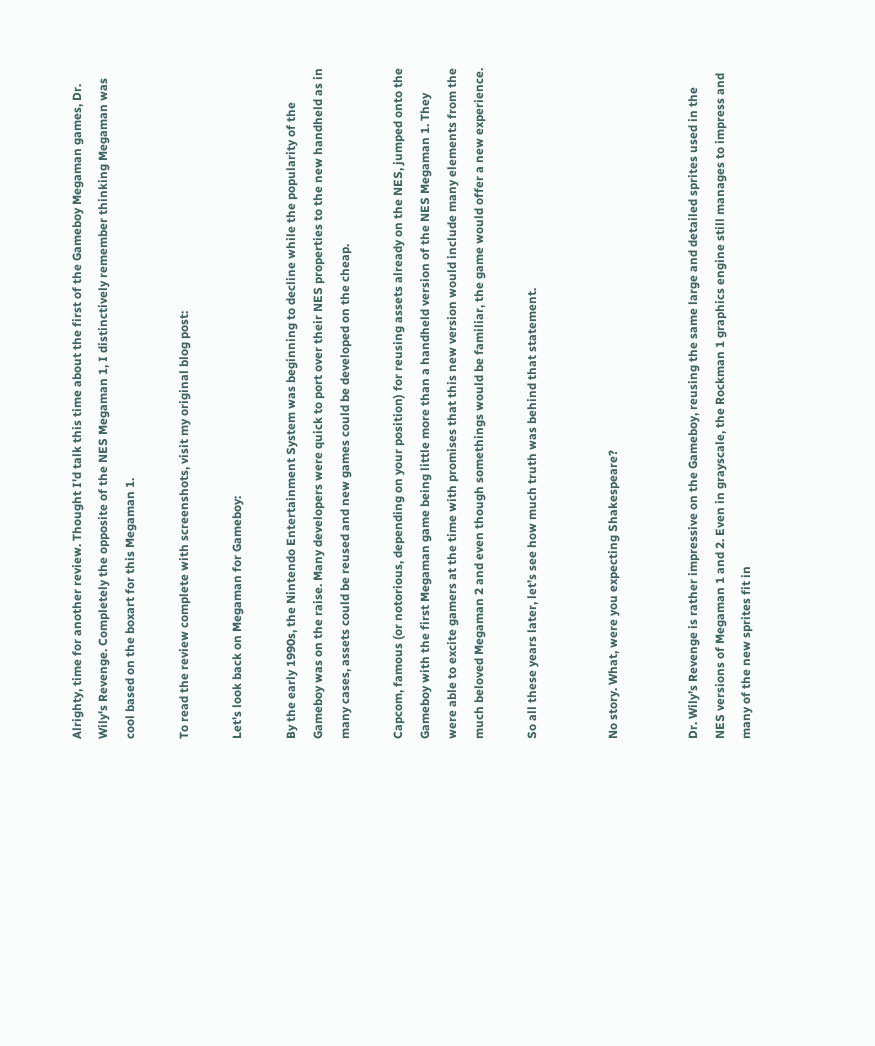Alrighty, time for another review. Thought I'd talk this time about the first of the Gameboy Megaman games, Dr. Wily's Revenge. Completely the opposite of the NES Megaman 1, I distinctively remember thinking Megaman was cool based on the boxart for this Megaman 1.

To read the review complete with screenshots, visit my original blog post:

Let's look back on Megaman for Gameboy:

By the early 1990s, the Nintendo Entertainment System was beginning to decline while the popularity of the Gameboy was on the raise. Many developers were quick to port over their NES properties to the new handheld as in many cases, assets could be reused and new games could be developed on the cheap.

Capcom, famous (or notorious, depending on your position) for reusing assets already on the NES, jumped onto the Gameboy with the first Megaman game being little more than a handheld version of the NES Megaman 1. They were able to excite gamers at the time with promises that this new version would include many elements from the much beloved Megaman 2 and even though somethings would be familiar, the game would offer a new experience.

So all these years later, let’s see how much truth was behind that statement.


No story. What, were you expecting Shakespeare?


Dr. Wily’s Revenge is rather impressive on the Gameboy, reusing the same large and detailed sprites used in the NES versions of Megaman 1 and 2. Even in grayscale, the Rockman 1 graphics engine still manages to impress and many of the new sprites fit in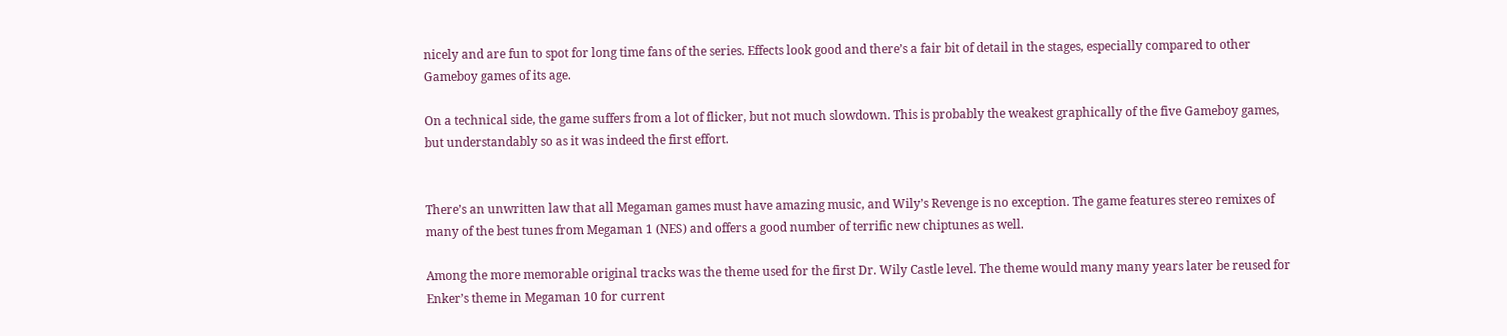nicely and are fun to spot for long time fans of the series. Effects look good and there’s a fair bit of detail in the stages, especially compared to other Gameboy games of its age.

On a technical side, the game suffers from a lot of flicker, but not much slowdown. This is probably the weakest graphically of the five Gameboy games, but understandably so as it was indeed the first effort.


There’s an unwritten law that all Megaman games must have amazing music, and Wily’s Revenge is no exception. The game features stereo remixes of many of the best tunes from Megaman 1 (NES) and offers a good number of terrific new chiptunes as well.

Among the more memorable original tracks was the theme used for the first Dr. Wily Castle level. The theme would many many years later be reused for Enker’s theme in Megaman 10 for current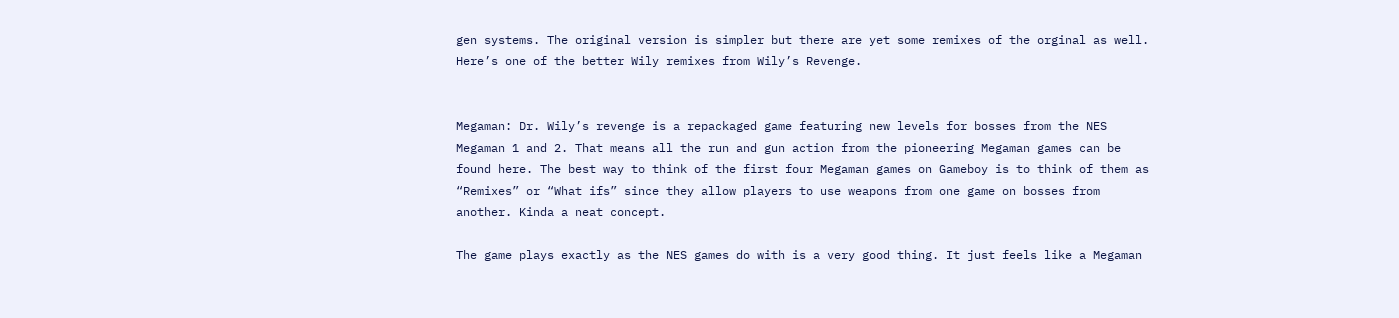gen systems. The original version is simpler but there are yet some remixes of the orginal as well. Here’s one of the better Wily remixes from Wily’s Revenge.


Megaman: Dr. Wily’s revenge is a repackaged game featuring new levels for bosses from the NES Megaman 1 and 2. That means all the run and gun action from the pioneering Megaman games can be found here. The best way to think of the first four Megaman games on Gameboy is to think of them as “Remixes” or “What ifs” since they allow players to use weapons from one game on bosses from another. Kinda a neat concept.

The game plays exactly as the NES games do with is a very good thing. It just feels like a Megaman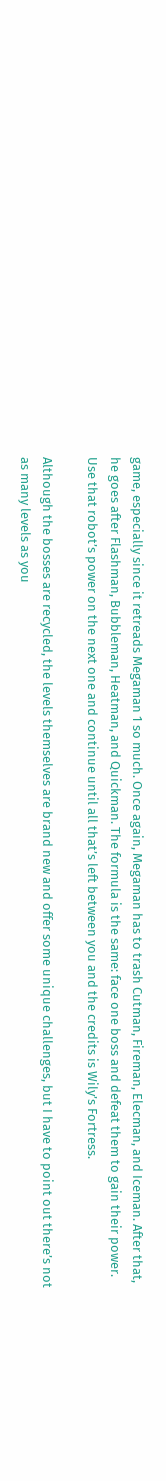game, especially since it retreads Megaman 1 so much. Once again, Megaman has to trash Cutman, Fireman, Elecman, and Iceman. After that, he goes after Flashman, Bubbleman, Heatman, and Quickman. The formula is the same: face one boss and defeat them to gain their power. Use that robot’s power on the next one and continue until all that’s left between you and the credits is Wily’s Fortress.

Although the bosses are recycled, the levels themselves are brand new and offer some unique challenges, but I have to point out there’s not as many levels as you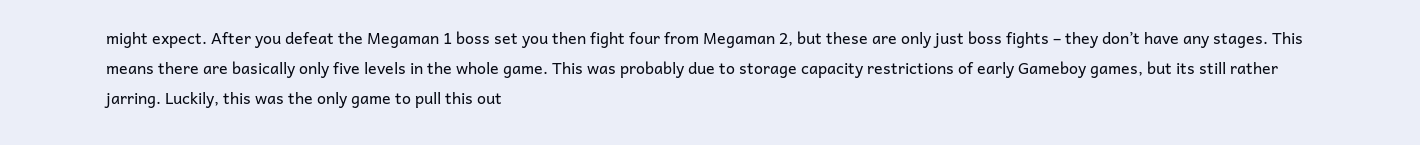might expect. After you defeat the Megaman 1 boss set you then fight four from Megaman 2, but these are only just boss fights – they don’t have any stages. This means there are basically only five levels in the whole game. This was probably due to storage capacity restrictions of early Gameboy games, but its still rather jarring. Luckily, this was the only game to pull this out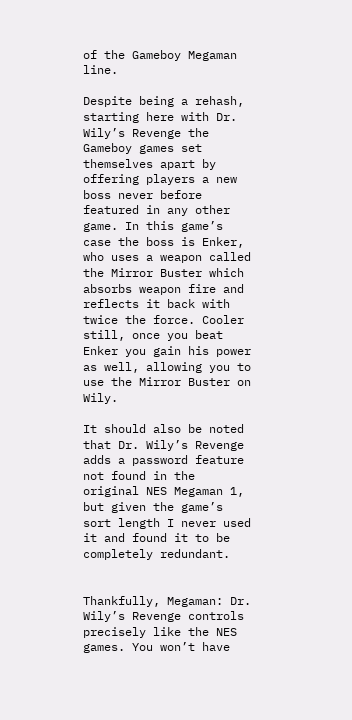of the Gameboy Megaman line.

Despite being a rehash, starting here with Dr. Wily’s Revenge the Gameboy games set themselves apart by offering players a new boss never before featured in any other game. In this game’s case the boss is Enker, who uses a weapon called the Mirror Buster which absorbs weapon fire and reflects it back with twice the force. Cooler still, once you beat Enker you gain his power as well, allowing you to use the Mirror Buster on Wily.

It should also be noted that Dr. Wily’s Revenge adds a password feature not found in the original NES Megaman 1, but given the game’s sort length I never used it and found it to be completely redundant.


Thankfully, Megaman: Dr. Wily’s Revenge controls precisely like the NES games. You won’t have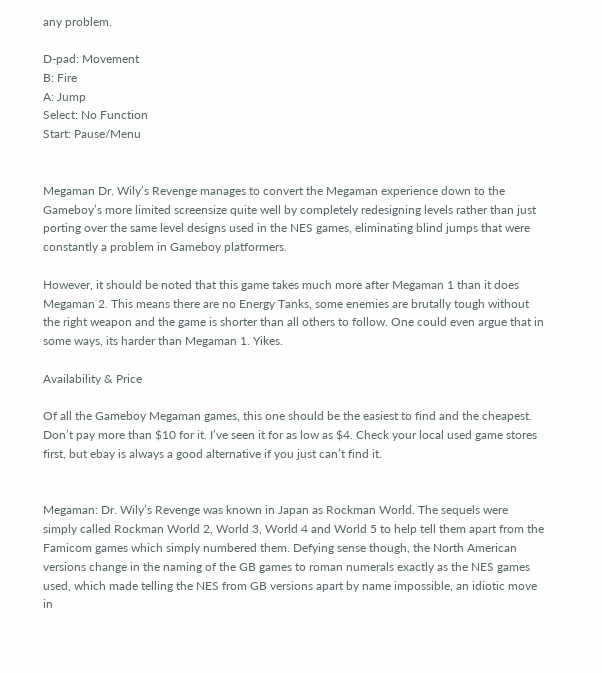any problem.

D-pad: Movement
B: Fire
A: Jump
Select: No Function
Start: Pause/Menu


Megaman Dr. Wily’s Revenge manages to convert the Megaman experience down to the Gameboy’s more limited screensize quite well by completely redesigning levels rather than just porting over the same level designs used in the NES games, eliminating blind jumps that were constantly a problem in Gameboy platformers.

However, it should be noted that this game takes much more after Megaman 1 than it does Megaman 2. This means there are no Energy Tanks, some enemies are brutally tough without the right weapon and the game is shorter than all others to follow. One could even argue that in some ways, its harder than Megaman 1. Yikes.

Availability & Price

Of all the Gameboy Megaman games, this one should be the easiest to find and the cheapest. Don’t pay more than $10 for it. I’ve seen it for as low as $4. Check your local used game stores first, but ebay is always a good alternative if you just can’t find it.


Megaman: Dr. Wily’s Revenge was known in Japan as Rockman World. The sequels were simply called Rockman World 2, World 3, World 4 and World 5 to help tell them apart from the Famicom games which simply numbered them. Defying sense though, the North American versions change in the naming of the GB games to roman numerals exactly as the NES games used, which made telling the NES from GB versions apart by name impossible, an idiotic move in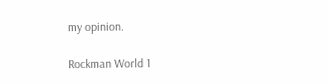my opinion.

Rockman World 1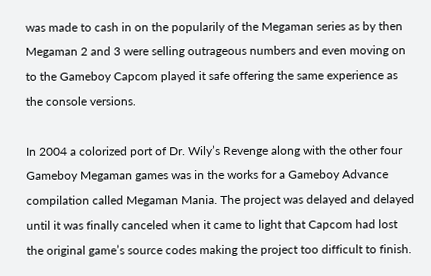was made to cash in on the popularily of the Megaman series as by then Megaman 2 and 3 were selling outrageous numbers and even moving on to the Gameboy Capcom played it safe offering the same experience as the console versions.

In 2004 a colorized port of Dr. Wily’s Revenge along with the other four Gameboy Megaman games was in the works for a Gameboy Advance compilation called Megaman Mania. The project was delayed and delayed until it was finally canceled when it came to light that Capcom had lost the original game’s source codes making the project too difficult to finish.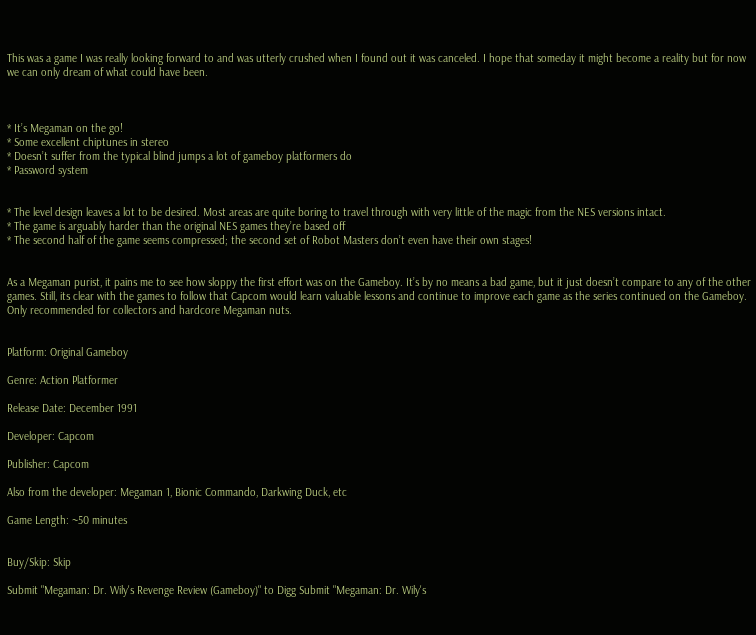This was a game I was really looking forward to and was utterly crushed when I found out it was canceled. I hope that someday it might become a reality but for now we can only dream of what could have been.



* It’s Megaman on the go!
* Some excellent chiptunes in stereo
* Doesn’t suffer from the typical blind jumps a lot of gameboy platformers do
* Password system


* The level design leaves a lot to be desired. Most areas are quite boring to travel through with very little of the magic from the NES versions intact.
* The game is arguably harder than the original NES games they’re based off
* The second half of the game seems compressed; the second set of Robot Masters don’t even have their own stages!


As a Megaman purist, it pains me to see how sloppy the first effort was on the Gameboy. It’s by no means a bad game, but it just doesn’t compare to any of the other games. Still, its clear with the games to follow that Capcom would learn valuable lessons and continue to improve each game as the series continued on the Gameboy. Only recommended for collectors and hardcore Megaman nuts.


Platform: Original Gameboy

Genre: Action Platformer

Release Date: December 1991

Developer: Capcom

Publisher: Capcom

Also from the developer: Megaman 1, Bionic Commando, Darkwing Duck, etc

Game Length: ~50 minutes


Buy/Skip: Skip

Submit "Megaman: Dr. Wily's Revenge Review (Gameboy)" to Digg Submit "Megaman: Dr. Wily's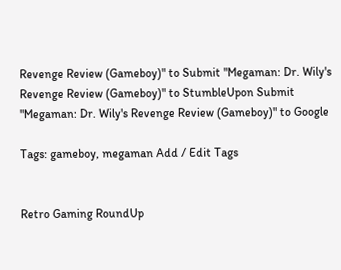Revenge Review (Gameboy)" to Submit "Megaman: Dr. Wily's Revenge Review (Gameboy)" to StumbleUpon Submit "Megaman: Dr. Wily's Revenge Review (Gameboy)" to Google

Tags: gameboy, megaman Add / Edit Tags


Retro Gaming RoundUp